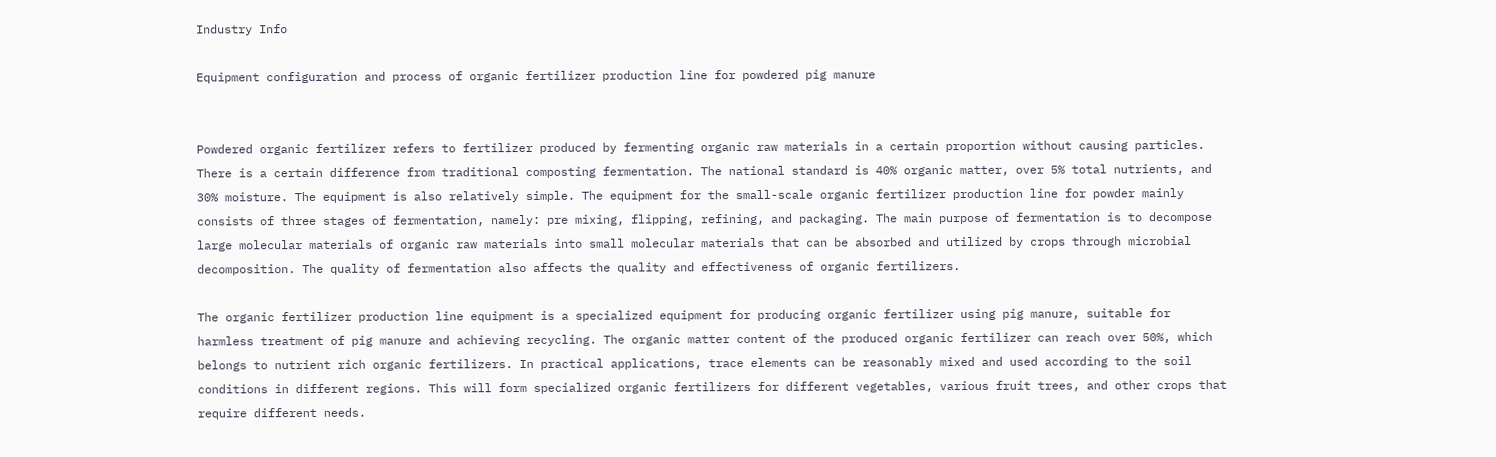Industry Info

Equipment configuration and process of organic fertilizer production line for powdered pig manure


Powdered organic fertilizer refers to fertilizer produced by fermenting organic raw materials in a certain proportion without causing particles. There is a certain difference from traditional composting fermentation. The national standard is 40% organic matter, over 5% total nutrients, and 30% moisture. The equipment is also relatively simple. The equipment for the small-scale organic fertilizer production line for powder mainly consists of three stages of fermentation, namely: pre mixing, flipping, refining, and packaging. The main purpose of fermentation is to decompose large molecular materials of organic raw materials into small molecular materials that can be absorbed and utilized by crops through microbial decomposition. The quality of fermentation also affects the quality and effectiveness of organic fertilizers.

The organic fertilizer production line equipment is a specialized equipment for producing organic fertilizer using pig manure, suitable for harmless treatment of pig manure and achieving recycling. The organic matter content of the produced organic fertilizer can reach over 50%, which belongs to nutrient rich organic fertilizers. In practical applications, trace elements can be reasonably mixed and used according to the soil conditions in different regions. This will form specialized organic fertilizers for different vegetables, various fruit trees, and other crops that require different needs.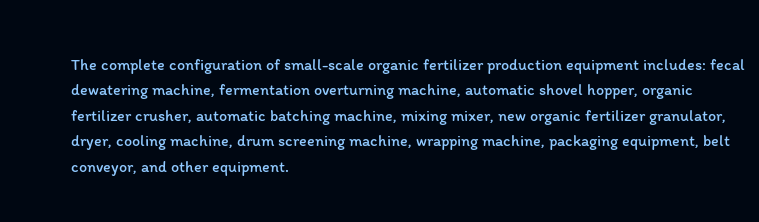The complete configuration of small-scale organic fertilizer production equipment includes: fecal dewatering machine, fermentation overturning machine, automatic shovel hopper, organic fertilizer crusher, automatic batching machine, mixing mixer, new organic fertilizer granulator, dryer, cooling machine, drum screening machine, wrapping machine, packaging equipment, belt conveyor, and other equipment.